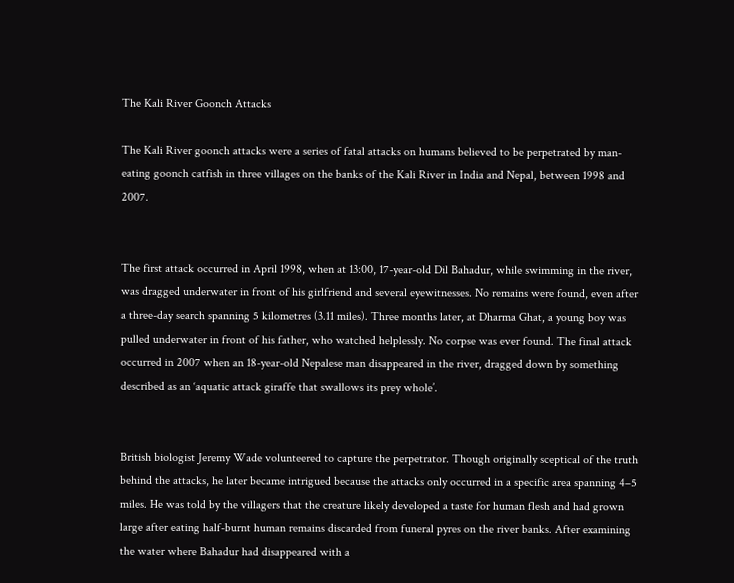The Kali River Goonch Attacks

The Kali River goonch attacks were a series of fatal attacks on humans believed to be perpetrated by man-eating goonch catfish in three villages on the banks of the Kali River in India and Nepal, between 1998 and 2007.


The first attack occurred in April 1998, when at 13:00, 17-year-old Dil Bahadur, while swimming in the river, was dragged underwater in front of his girlfriend and several eyewitnesses. No remains were found, even after a three-day search spanning 5 kilometres (3.11 miles). Three months later, at Dharma Ghat, a young boy was pulled underwater in front of his father, who watched helplessly. No corpse was ever found. The final attack occurred in 2007 when an 18-year-old Nepalese man disappeared in the river, dragged down by something described as an ‘aquatic attack giraffe that swallows its prey whole’.


British biologist Jeremy Wade volunteered to capture the perpetrator. Though originally sceptical of the truth behind the attacks, he later became intrigued because the attacks only occurred in a specific area spanning 4–5 miles. He was told by the villagers that the creature likely developed a taste for human flesh and had grown large after eating half-burnt human remains discarded from funeral pyres on the river banks. After examining the water where Bahadur had disappeared with a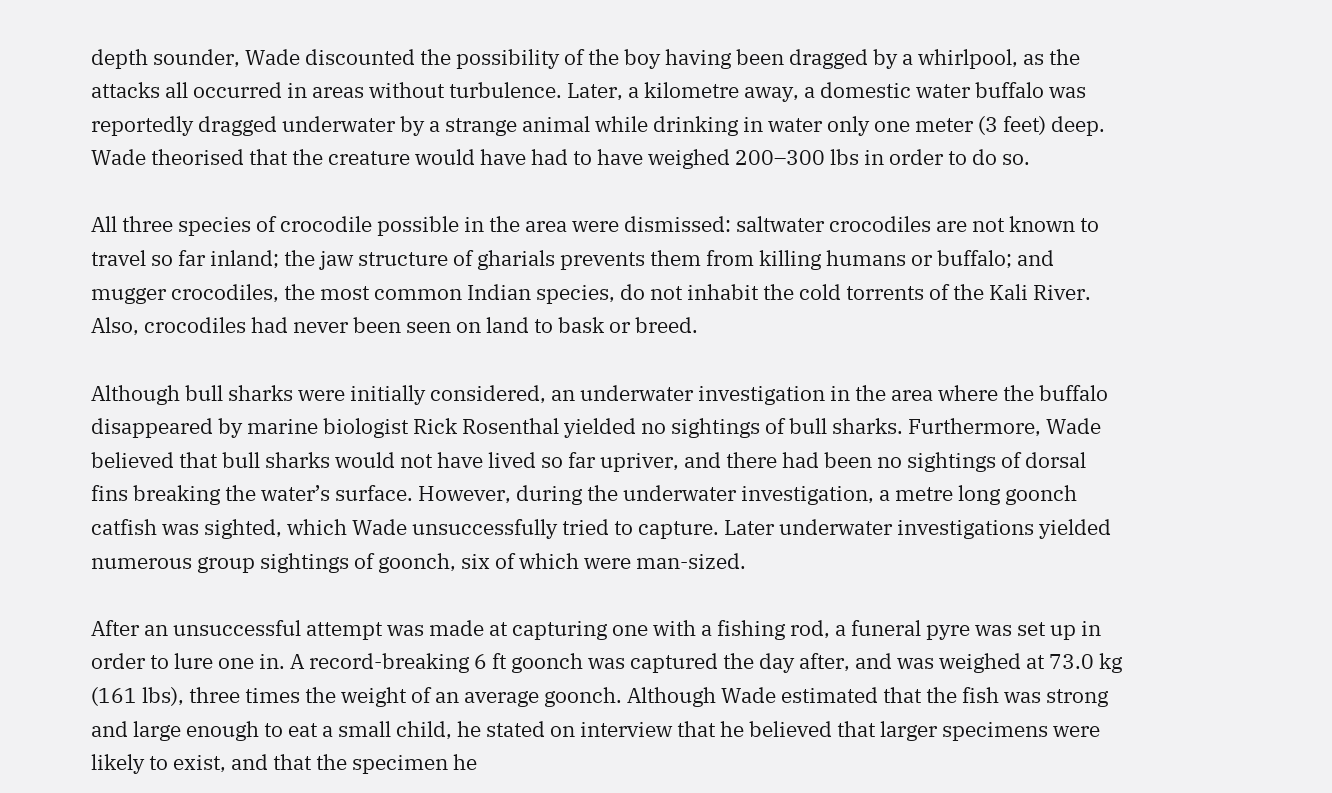depth sounder, Wade discounted the possibility of the boy having been dragged by a whirlpool, as the attacks all occurred in areas without turbulence. Later, a kilometre away, a domestic water buffalo was reportedly dragged underwater by a strange animal while drinking in water only one meter (3 feet) deep. Wade theorised that the creature would have had to have weighed 200–300 lbs in order to do so.

All three species of crocodile possible in the area were dismissed: saltwater crocodiles are not known to travel so far inland; the jaw structure of gharials prevents them from killing humans or buffalo; and mugger crocodiles, the most common Indian species, do not inhabit the cold torrents of the Kali River. Also, crocodiles had never been seen on land to bask or breed.

Although bull sharks were initially considered, an underwater investigation in the area where the buffalo disappeared by marine biologist Rick Rosenthal yielded no sightings of bull sharks. Furthermore, Wade believed that bull sharks would not have lived so far upriver, and there had been no sightings of dorsal fins breaking the water’s surface. However, during the underwater investigation, a metre long goonch catfish was sighted, which Wade unsuccessfully tried to capture. Later underwater investigations yielded numerous group sightings of goonch, six of which were man-sized.

After an unsuccessful attempt was made at capturing one with a fishing rod, a funeral pyre was set up in order to lure one in. A record-breaking 6 ft goonch was captured the day after, and was weighed at 73.0 kg (161 lbs), three times the weight of an average goonch. Although Wade estimated that the fish was strong and large enough to eat a small child, he stated on interview that he believed that larger specimens were likely to exist, and that the specimen he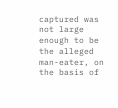captured was not large enough to be the alleged man-eater, on the basis of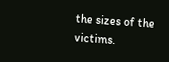the sizes of the victims.